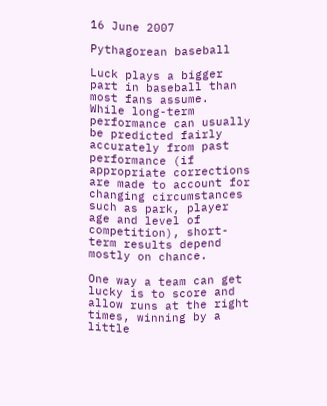16 June 2007

Pythagorean baseball

Luck plays a bigger part in baseball than most fans assume.  While long-term performance can usually be predicted fairly accurately from past performance (if appropriate corrections are made to account for changing circumstances such as park, player age and level of competition), short-term results depend mostly on chance.

One way a team can get lucky is to score and allow runs at the right times, winning by a little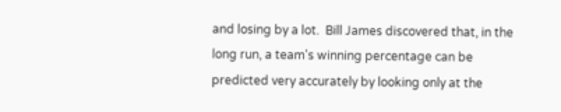and losing by a lot.  Bill James discovered that, in the long run, a team's winning percentage can be predicted very accurately by looking only at the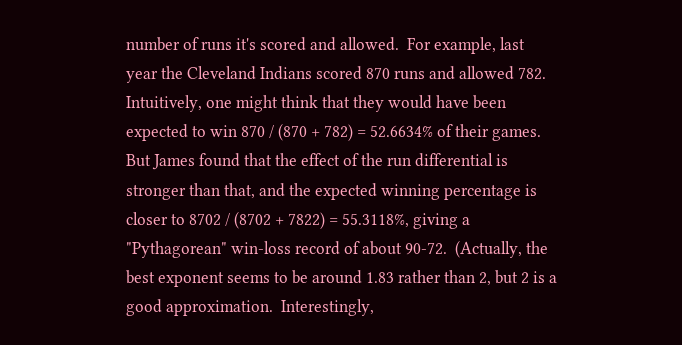number of runs it's scored and allowed.  For example, last year the Cleveland Indians scored 870 runs and allowed 782.  Intuitively, one might think that they would have been expected to win 870 / (870 + 782) = 52.6634% of their games.  But James found that the effect of the run differential is stronger than that, and the expected winning percentage is closer to 8702 / (8702 + 7822) = 55.3118%, giving a "Pythagorean" win-loss record of about 90-72.  (Actually, the best exponent seems to be around 1.83 rather than 2, but 2 is a good approximation.  Interestingly,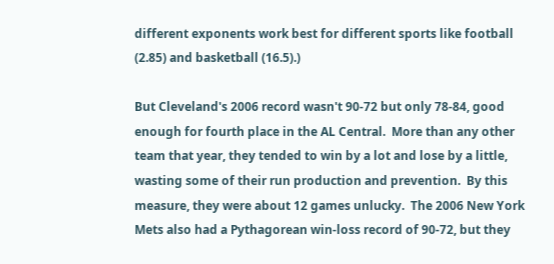different exponents work best for different sports like football (2.85) and basketball (16.5).)

But Cleveland's 2006 record wasn't 90-72 but only 78-84, good enough for fourth place in the AL Central.  More than any other team that year, they tended to win by a lot and lose by a little, wasting some of their run production and prevention.  By this measure, they were about 12 games unlucky.  The 2006 New York Mets also had a Pythagorean win-loss record of 90-72, but they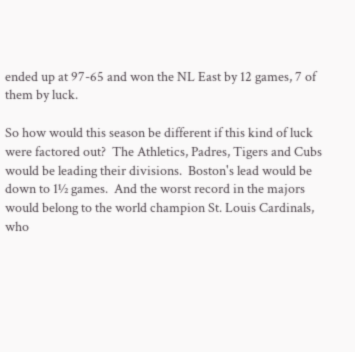ended up at 97-65 and won the NL East by 12 games, 7 of them by luck.

So how would this season be different if this kind of luck were factored out?  The Athletics, Padres, Tigers and Cubs would be leading their divisions.  Boston's lead would be down to 1½ games.  And the worst record in the majors would belong to the world champion St. Louis Cardinals, who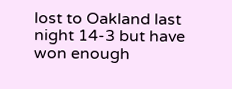lost to Oakland last night 14-3 but have won enough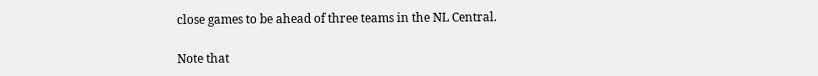close games to be ahead of three teams in the NL Central.

Note that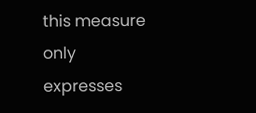this measure only expresses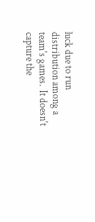luck due to run distribution among a team's games.  It doesn't capture the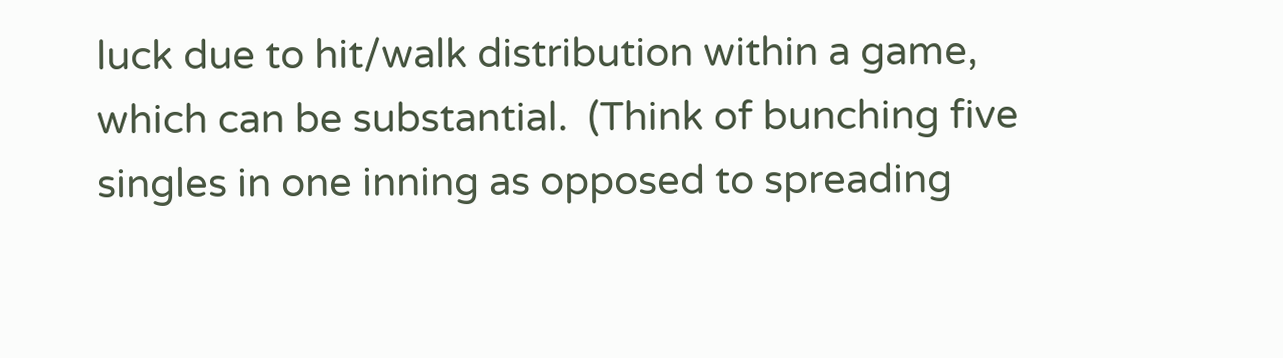luck due to hit/walk distribution within a game, which can be substantial.  (Think of bunching five singles in one inning as opposed to spreading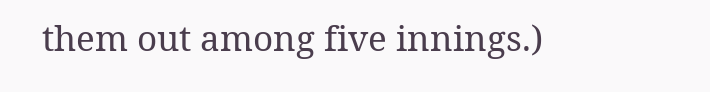them out among five innings.)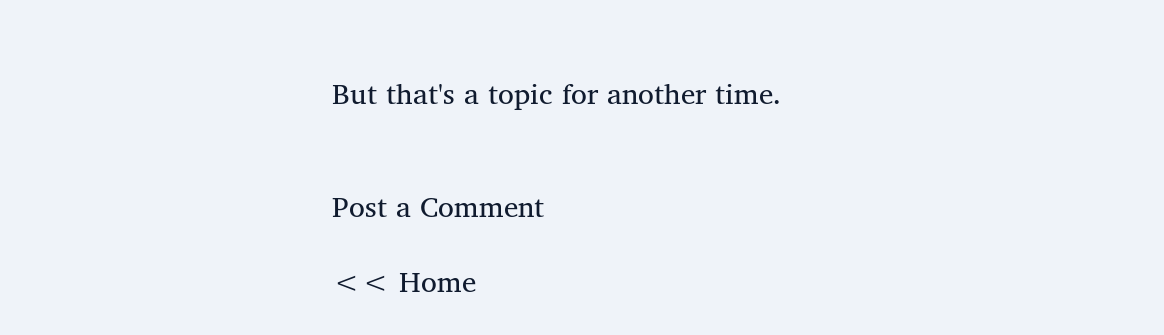But that's a topic for another time.


Post a Comment

<< Home